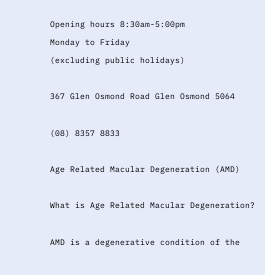Opening hours 8:30am-5:00pm
Monday to Friday
(excluding public holidays)

367 Glen Osmond Road Glen Osmond 5064

(08) 8357 8833

Age Related Macular Degeneration (AMD)

What is Age Related Macular Degeneration?

AMD is a degenerative condition of the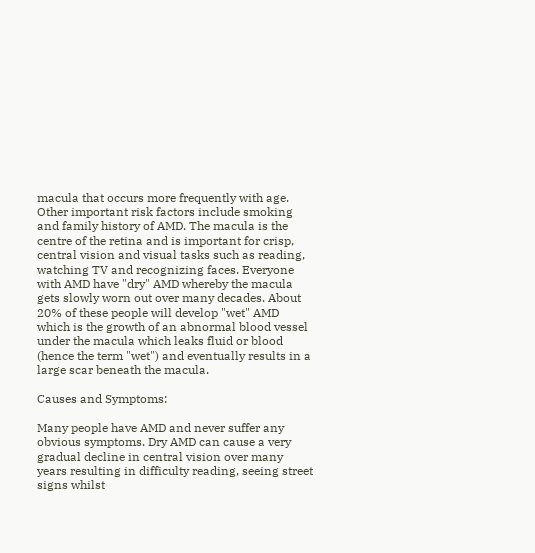macula that occurs more frequently with age. Other important risk factors include smoking and family history of AMD. The macula is the centre of the retina and is important for crisp, central vision and visual tasks such as reading, watching TV and recognizing faces. Everyone with AMD have "dry" AMD whereby the macula gets slowly worn out over many decades. About 20% of these people will develop "wet" AMD which is the growth of an abnormal blood vessel under the macula which leaks fluid or blood (hence the term "wet") and eventually results in a large scar beneath the macula.

Causes and Symptoms:

Many people have AMD and never suffer any obvious symptoms. Dry AMD can cause a very gradual decline in central vision over many years resulting in difficulty reading, seeing street signs whilst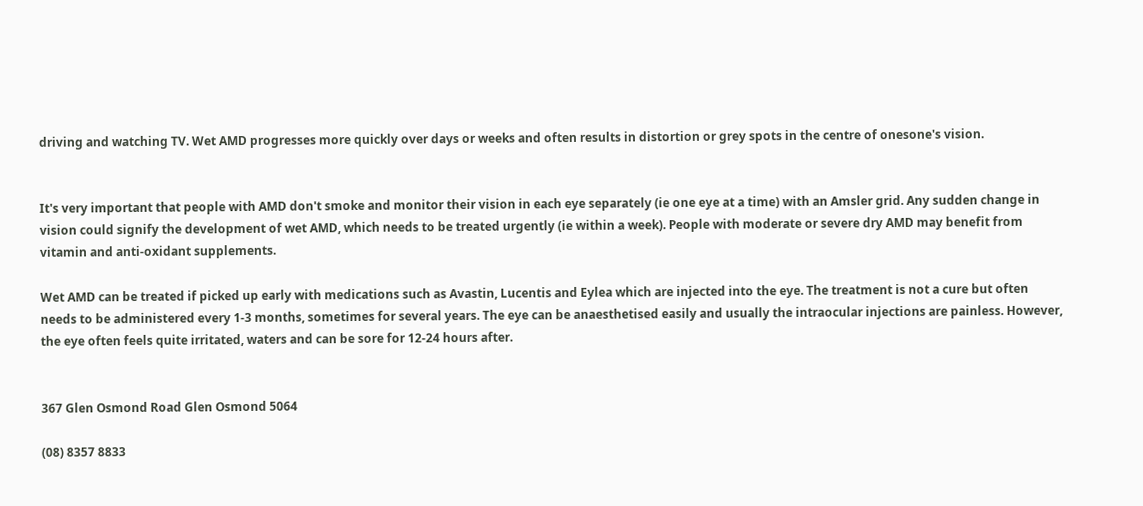driving and watching TV. Wet AMD progresses more quickly over days or weeks and often results in distortion or grey spots in the centre of onesone's vision.


It's very important that people with AMD don't smoke and monitor their vision in each eye separately (ie one eye at a time) with an Amsler grid. Any sudden change in vision could signify the development of wet AMD, which needs to be treated urgently (ie within a week). People with moderate or severe dry AMD may benefit from vitamin and anti-oxidant supplements.

Wet AMD can be treated if picked up early with medications such as Avastin, Lucentis and Eylea which are injected into the eye. The treatment is not a cure but often needs to be administered every 1-3 months, sometimes for several years. The eye can be anaesthetised easily and usually the intraocular injections are painless. However, the eye often feels quite irritated, waters and can be sore for 12-24 hours after.


367 Glen Osmond Road Glen Osmond 5064

(08) 8357 8833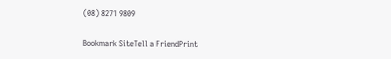(08) 8271 9809

Bookmark SiteTell a FriendPrint